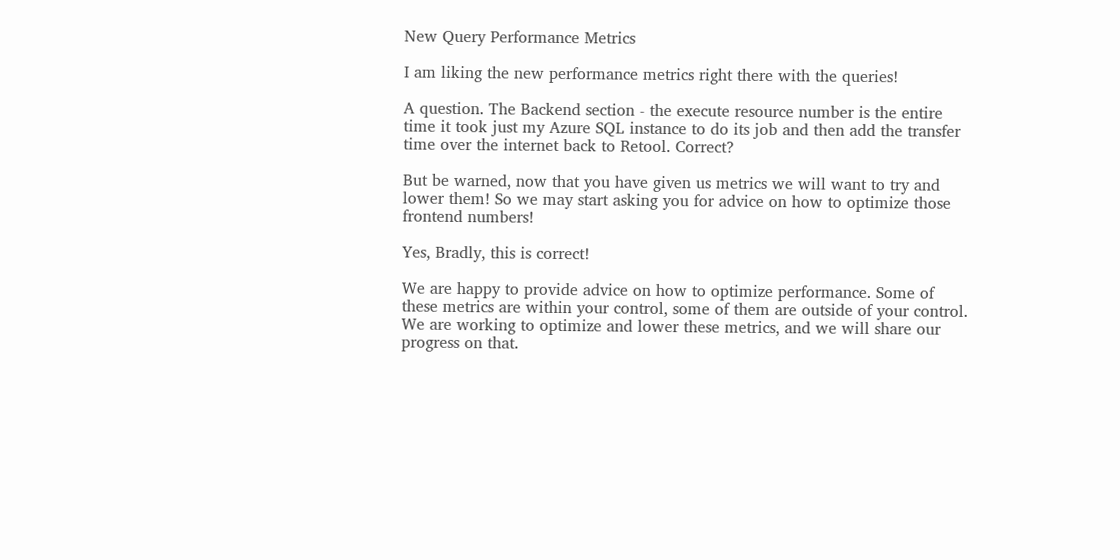New Query Performance Metrics

I am liking the new performance metrics right there with the queries!

A question. The Backend section - the execute resource number is the entire time it took just my Azure SQL instance to do its job and then add the transfer time over the internet back to Retool. Correct?

But be warned, now that you have given us metrics we will want to try and lower them! So we may start asking you for advice on how to optimize those frontend numbers!

Yes, Bradly, this is correct!

We are happy to provide advice on how to optimize performance. Some of these metrics are within your control, some of them are outside of your control. We are working to optimize and lower these metrics, and we will share our progress on that.